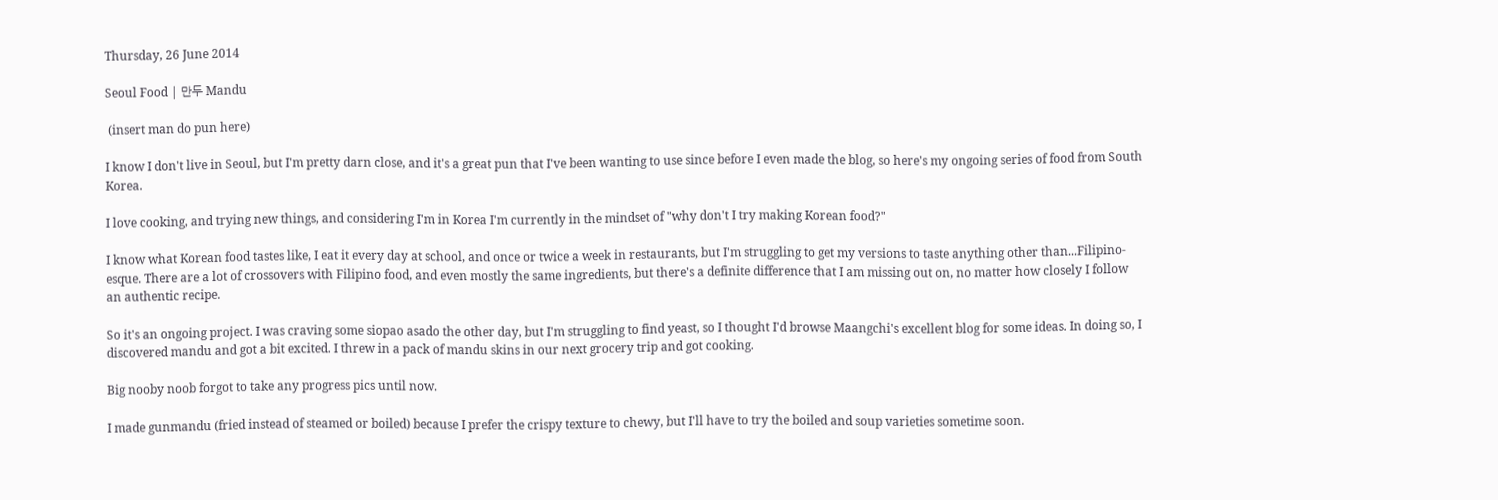Thursday, 26 June 2014

Seoul Food | 만두 Mandu

 (insert man do pun here)

I know I don't live in Seoul, but I'm pretty darn close, and it's a great pun that I've been wanting to use since before I even made the blog, so here's my ongoing series of food from South Korea.

I love cooking, and trying new things, and considering I'm in Korea I'm currently in the mindset of "why don't I try making Korean food?"

I know what Korean food tastes like, I eat it every day at school, and once or twice a week in restaurants, but I'm struggling to get my versions to taste anything other than...Filipino-esque. There are a lot of crossovers with Filipino food, and even mostly the same ingredients, but there's a definite difference that I am missing out on, no matter how closely I follow an authentic recipe.

So it's an ongoing project. I was craving some siopao asado the other day, but I'm struggling to find yeast, so I thought I'd browse Maangchi's excellent blog for some ideas. In doing so, I discovered mandu and got a bit excited. I threw in a pack of mandu skins in our next grocery trip and got cooking.

Big nooby noob forgot to take any progress pics until now.

I made gunmandu (fried instead of steamed or boiled) because I prefer the crispy texture to chewy, but I'll have to try the boiled and soup varieties sometime soon.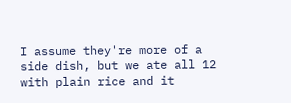I assume they're more of a side dish, but we ate all 12 with plain rice and it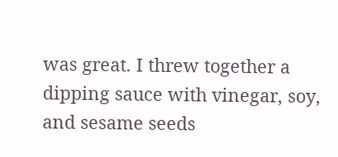was great. I threw together a dipping sauce with vinegar, soy, and sesame seeds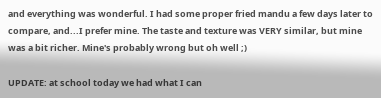and everything was wonderful. I had some proper fried mandu a few days later to compare, and...I prefer mine. The taste and texture was VERY similar, but mine was a bit richer. Mine's probably wrong but oh well ;)

UPDATE: at school today we had what I can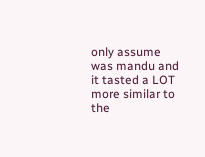only assume was mandu and it tasted a LOT more similar to the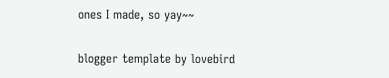ones I made, so yay~~

blogger template by lovebird